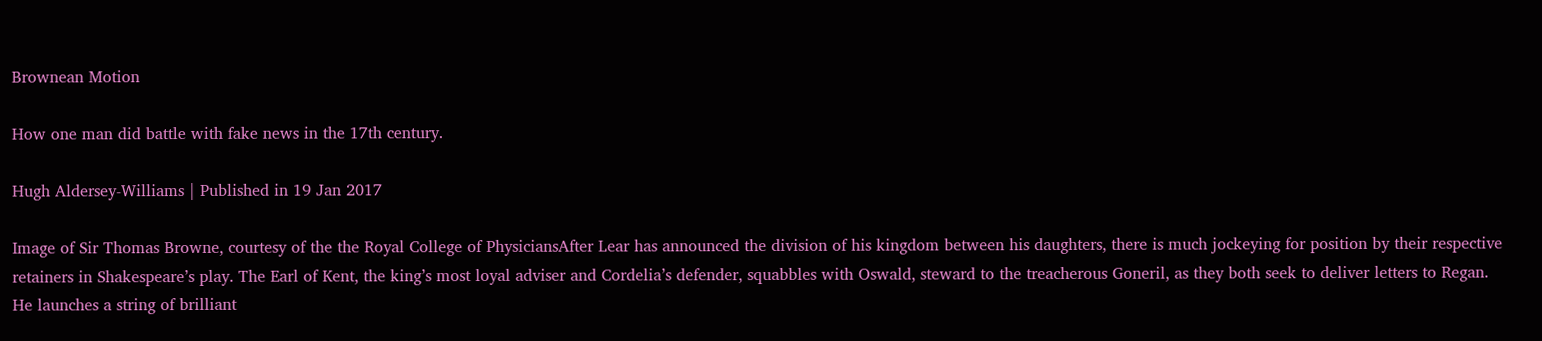Brownean Motion

How one man did battle with fake news in the 17th century.

Hugh Aldersey-Williams | Published in 19 Jan 2017

Image of Sir Thomas Browne, courtesy of the the Royal College of PhysiciansAfter Lear has announced the division of his kingdom between his daughters, there is much jockeying for position by their respective retainers in Shakespeare’s play. The Earl of Kent, the king’s most loyal adviser and Cordelia’s defender, squabbles with Oswald, steward to the treacherous Goneril, as they both seek to deliver letters to Regan. He launches a string of brilliant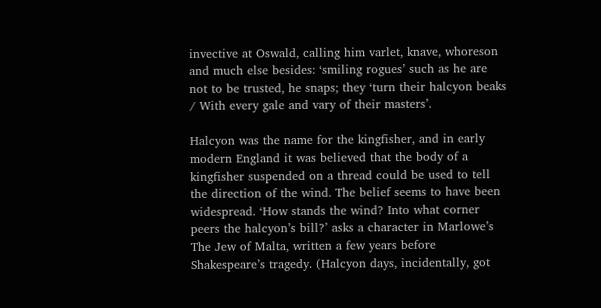invective at Oswald, calling him varlet, knave, whoreson and much else besides: ‘smiling rogues’ such as he are not to be trusted, he snaps; they ‘turn their halcyon beaks / With every gale and vary of their masters’.

Halcyon was the name for the kingfisher, and in early modern England it was believed that the body of a kingfisher suspended on a thread could be used to tell the direction of the wind. The belief seems to have been widespread. ‘How stands the wind? Into what corner peers the halcyon’s bill?’ asks a character in Marlowe’s The Jew of Malta, written a few years before Shakespeare’s tragedy. (Halcyon days, incidentally, got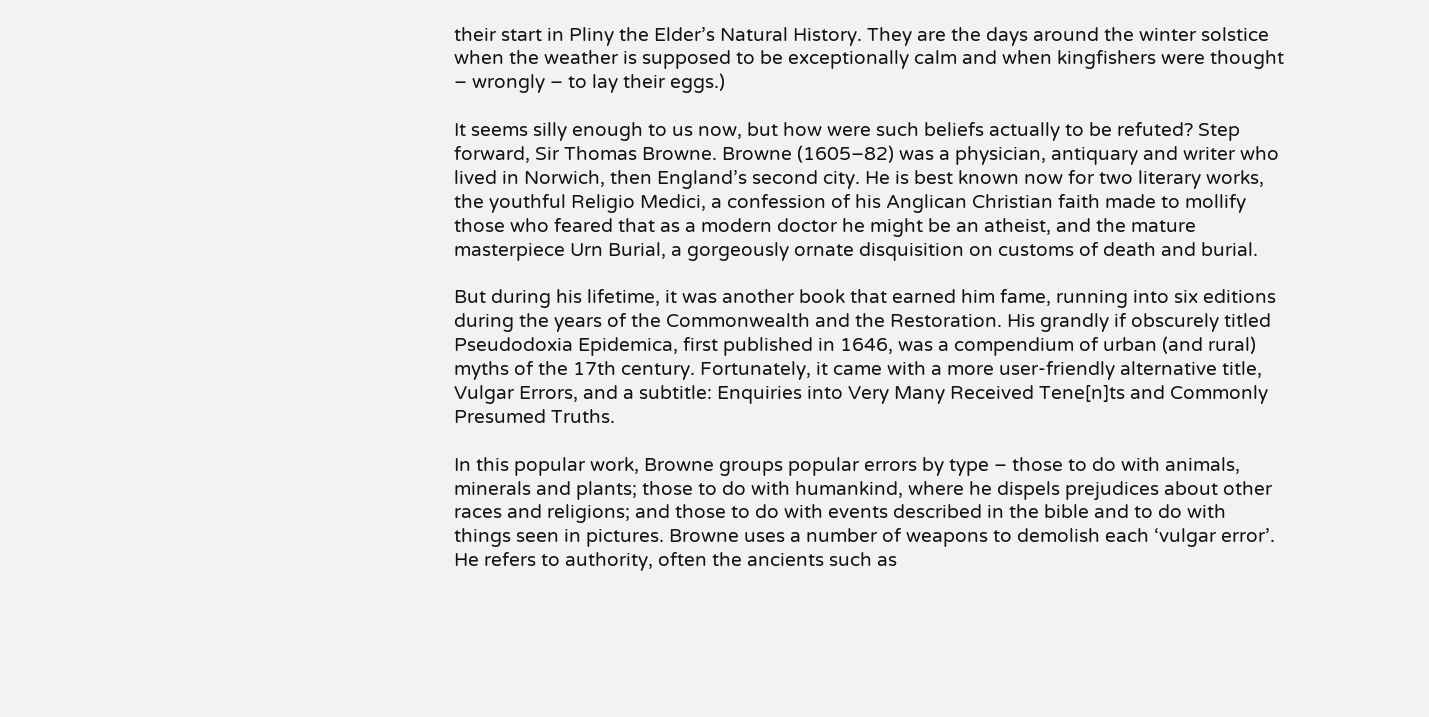their start in Pliny the Elder’s Natural History. They are the days around the winter solstice when the weather is supposed to be exceptionally calm and when kingfishers were thought – wrongly – to lay their eggs.)

It seems silly enough to us now, but how were such beliefs actually to be refuted? Step forward, Sir Thomas Browne. Browne (1605–82) was a physician, antiquary and writer who lived in Norwich, then England’s second city. He is best known now for two literary works, the youthful Religio Medici, a confession of his Anglican Christian faith made to mollify those who feared that as a modern doctor he might be an atheist, and the mature masterpiece Urn Burial, a gorgeously ornate disquisition on customs of death and burial.

But during his lifetime, it was another book that earned him fame, running into six editions during the years of the Commonwealth and the Restoration. His grandly if obscurely titled Pseudodoxia Epidemica, first published in 1646, was a compendium of urban (and rural) myths of the 17th century. Fortunately, it came with a more user-friendly alternative title, Vulgar Errors, and a subtitle: Enquiries into Very Many Received Tene[n]ts and Commonly Presumed Truths.

In this popular work, Browne groups popular errors by type – those to do with animals, minerals and plants; those to do with humankind, where he dispels prejudices about other races and religions; and those to do with events described in the bible and to do with things seen in pictures. Browne uses a number of weapons to demolish each ‘vulgar error’. He refers to authority, often the ancients such as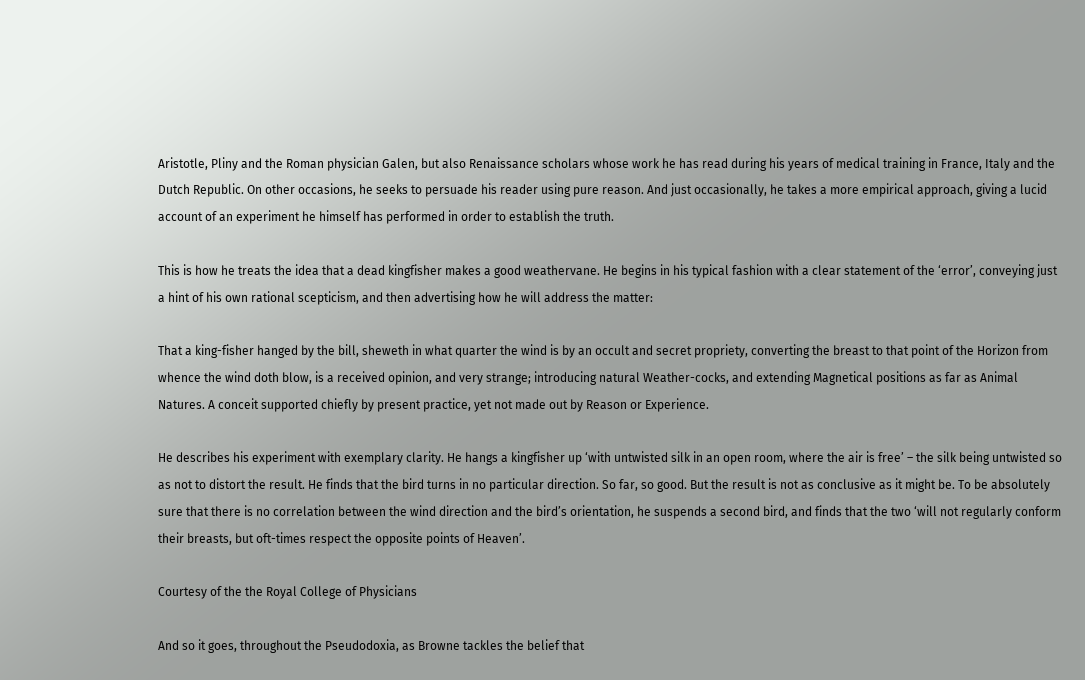Aristotle, Pliny and the Roman physician Galen, but also Renaissance scholars whose work he has read during his years of medical training in France, Italy and the Dutch Republic. On other occasions, he seeks to persuade his reader using pure reason. And just occasionally, he takes a more empirical approach, giving a lucid account of an experiment he himself has performed in order to establish the truth.

This is how he treats the idea that a dead kingfisher makes a good weathervane. He begins in his typical fashion with a clear statement of the ‘error’, conveying just a hint of his own rational scepticism, and then advertising how he will address the matter:

That a king-fisher hanged by the bill, sheweth in what quarter the wind is by an occult and secret propriety, converting the breast to that point of the Horizon from whence the wind doth blow, is a received opinion, and very strange; introducing natural Weather-cocks, and extending Magnetical positions as far as Animal Natures. A conceit supported chiefly by present practice, yet not made out by Reason or Experience.

He describes his experiment with exemplary clarity. He hangs a kingfisher up ‘with untwisted silk in an open room, where the air is free’ – the silk being untwisted so as not to distort the result. He finds that the bird turns in no particular direction. So far, so good. But the result is not as conclusive as it might be. To be absolutely sure that there is no correlation between the wind direction and the bird’s orientation, he suspends a second bird, and finds that the two ‘will not regularly conform their breasts, but oft-times respect the opposite points of Heaven’.

Courtesy of the the Royal College of Physicians

And so it goes, throughout the Pseudodoxia, as Browne tackles the belief that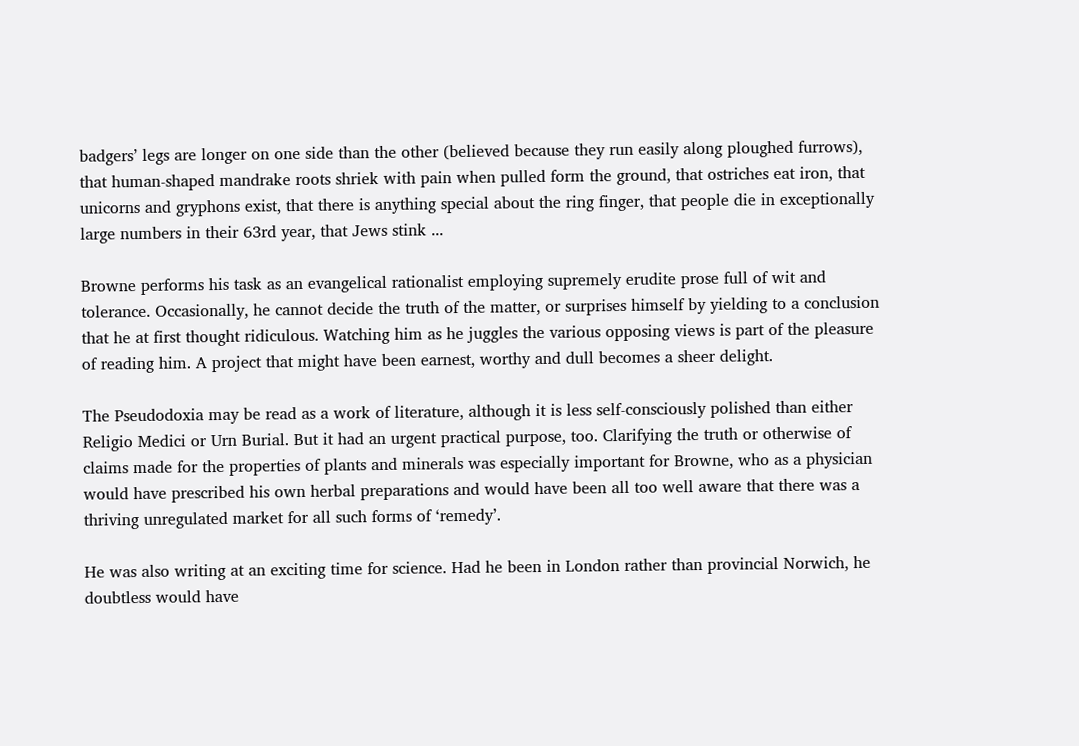badgers’ legs are longer on one side than the other (believed because they run easily along ploughed furrows), that human-shaped mandrake roots shriek with pain when pulled form the ground, that ostriches eat iron, that unicorns and gryphons exist, that there is anything special about the ring finger, that people die in exceptionally large numbers in their 63rd year, that Jews stink ...

Browne performs his task as an evangelical rationalist employing supremely erudite prose full of wit and tolerance. Occasionally, he cannot decide the truth of the matter, or surprises himself by yielding to a conclusion that he at first thought ridiculous. Watching him as he juggles the various opposing views is part of the pleasure of reading him. A project that might have been earnest, worthy and dull becomes a sheer delight.

The Pseudodoxia may be read as a work of literature, although it is less self-consciously polished than either Religio Medici or Urn Burial. But it had an urgent practical purpose, too. Clarifying the truth or otherwise of claims made for the properties of plants and minerals was especially important for Browne, who as a physician would have prescribed his own herbal preparations and would have been all too well aware that there was a thriving unregulated market for all such forms of ‘remedy’.

He was also writing at an exciting time for science. Had he been in London rather than provincial Norwich, he doubtless would have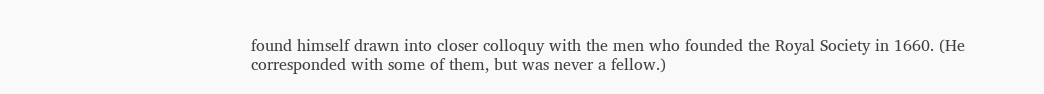found himself drawn into closer colloquy with the men who founded the Royal Society in 1660. (He corresponded with some of them, but was never a fellow.)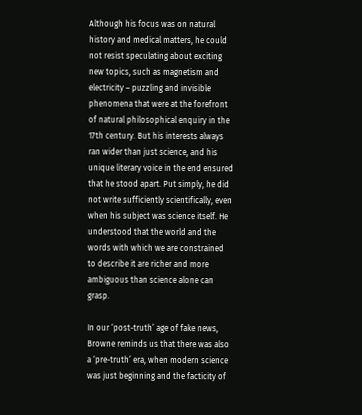Although his focus was on natural history and medical matters, he could not resist speculating about exciting new topics, such as magnetism and electricity – puzzling and invisible phenomena that were at the forefront of natural philosophical enquiry in the 17th century. But his interests always ran wider than just science, and his unique literary voice in the end ensured that he stood apart. Put simply, he did not write sufficiently scientifically, even when his subject was science itself. He understood that the world and the words with which we are constrained to describe it are richer and more ambiguous than science alone can grasp.

In our ‘post-truth’ age of fake news, Browne reminds us that there was also a ‘pre-truth’ era, when modern science was just beginning and the facticity of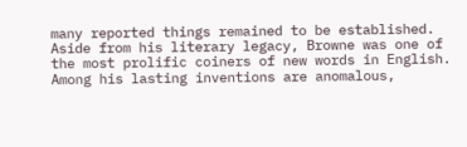many reported things remained to be established. Aside from his literary legacy, Browne was one of the most prolific coiners of new words in English. Among his lasting inventions are anomalous,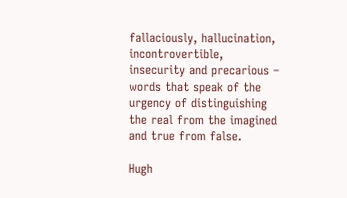fallaciously, hallucination, incontrovertible, insecurity and precarious – words that speak of the urgency of distinguishing the real from the imagined and true from false.

Hugh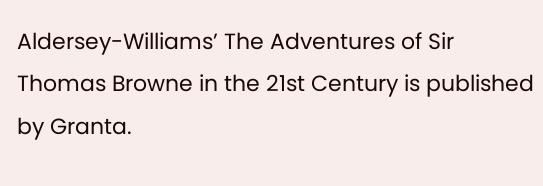Aldersey-Williams’ The Adventures of Sir Thomas Browne in the 21st Century is published by Granta.